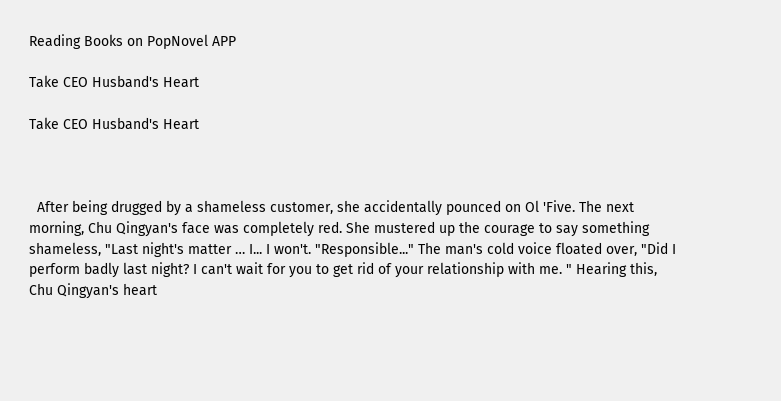Reading Books on PopNovel APP

Take CEO Husband's Heart

Take CEO Husband's Heart



  After being drugged by a shameless customer, she accidentally pounced on Ol 'Five. The next morning, Chu Qingyan's face was completely red. She mustered up the courage to say something shameless, "Last night's matter … I... I won't. "Responsible..." The man's cold voice floated over, "Did I perform badly last night? I can't wait for you to get rid of your relationship with me. " Hearing this, Chu Qingyan's heart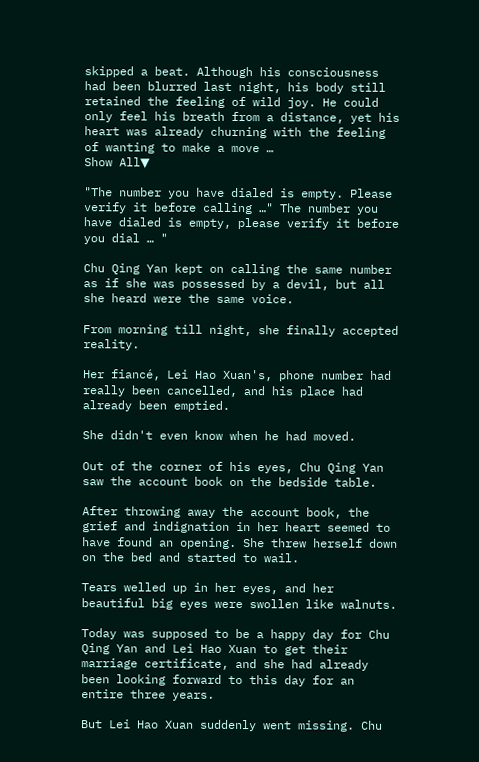skipped a beat. Although his consciousness had been blurred last night, his body still retained the feeling of wild joy. He could only feel his breath from a distance, yet his heart was already churning with the feeling of wanting to make a move …
Show All▼

"The number you have dialed is empty. Please verify it before calling …" The number you have dialed is empty, please verify it before you dial … "

Chu Qing Yan kept on calling the same number as if she was possessed by a devil, but all she heard were the same voice.

From morning till night, she finally accepted reality.

Her fiancé, Lei Hao Xuan's, phone number had really been cancelled, and his place had already been emptied.

She didn't even know when he had moved.

Out of the corner of his eyes, Chu Qing Yan saw the account book on the bedside table.

After throwing away the account book, the grief and indignation in her heart seemed to have found an opening. She threw herself down on the bed and started to wail.

Tears welled up in her eyes, and her beautiful big eyes were swollen like walnuts.

Today was supposed to be a happy day for Chu Qing Yan and Lei Hao Xuan to get their marriage certificate, and she had already been looking forward to this day for an entire three years.

But Lei Hao Xuan suddenly went missing. Chu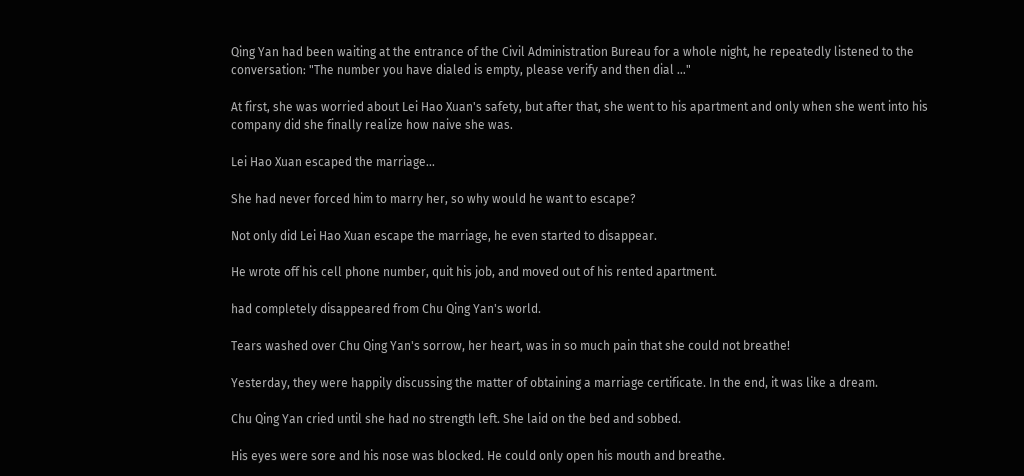Qing Yan had been waiting at the entrance of the Civil Administration Bureau for a whole night, he repeatedly listened to the conversation: "The number you have dialed is empty, please verify and then dial …"

At first, she was worried about Lei Hao Xuan's safety, but after that, she went to his apartment and only when she went into his company did she finally realize how naive she was.

Lei Hao Xuan escaped the marriage...

She had never forced him to marry her, so why would he want to escape?

Not only did Lei Hao Xuan escape the marriage, he even started to disappear.

He wrote off his cell phone number, quit his job, and moved out of his rented apartment.

had completely disappeared from Chu Qing Yan's world.

Tears washed over Chu Qing Yan's sorrow, her heart, was in so much pain that she could not breathe!

Yesterday, they were happily discussing the matter of obtaining a marriage certificate. In the end, it was like a dream.

Chu Qing Yan cried until she had no strength left. She laid on the bed and sobbed.

His eyes were sore and his nose was blocked. He could only open his mouth and breathe.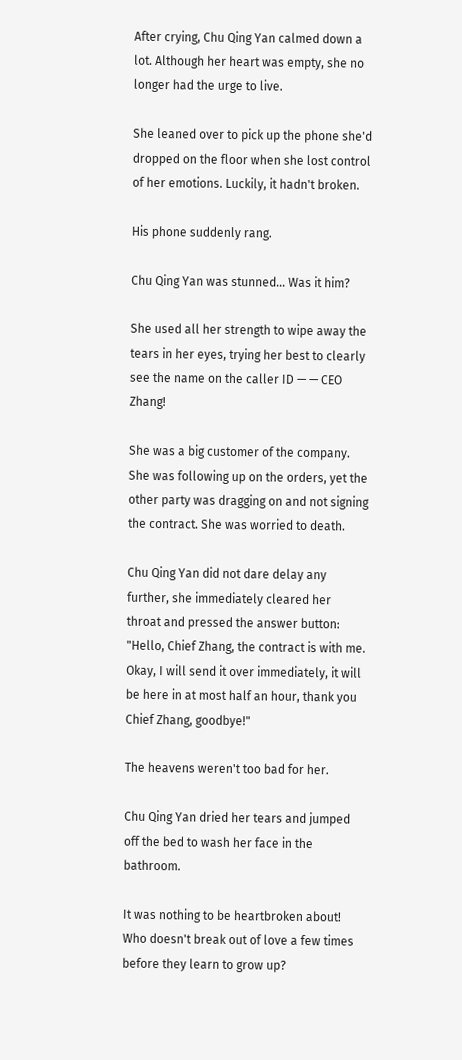After crying, Chu Qing Yan calmed down a lot. Although her heart was empty, she no longer had the urge to live.

She leaned over to pick up the phone she'd dropped on the floor when she lost control of her emotions. Luckily, it hadn't broken.

His phone suddenly rang.

Chu Qing Yan was stunned... Was it him?

She used all her strength to wipe away the tears in her eyes, trying her best to clearly see the name on the caller ID — — CEO Zhang!

She was a big customer of the company. She was following up on the orders, yet the other party was dragging on and not signing the contract. She was worried to death.

Chu Qing Yan did not dare delay any further, she immediately cleared her throat and pressed the answer button: "Hello, Chief Zhang, the contract is with me. Okay, I will send it over immediately, it will be here in at most half an hour, thank you Chief Zhang, goodbye!"

The heavens weren't too bad for her.

Chu Qing Yan dried her tears and jumped off the bed to wash her face in the bathroom.

It was nothing to be heartbroken about! Who doesn't break out of love a few times before they learn to grow up?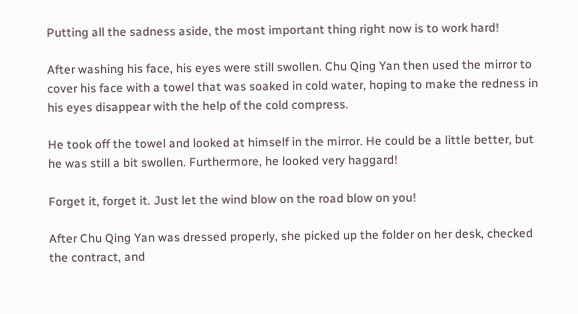Putting all the sadness aside, the most important thing right now is to work hard!

After washing his face, his eyes were still swollen. Chu Qing Yan then used the mirror to cover his face with a towel that was soaked in cold water, hoping to make the redness in his eyes disappear with the help of the cold compress.

He took off the towel and looked at himself in the mirror. He could be a little better, but he was still a bit swollen. Furthermore, he looked very haggard!

Forget it, forget it. Just let the wind blow on the road blow on you!

After Chu Qing Yan was dressed properly, she picked up the folder on her desk, checked the contract, and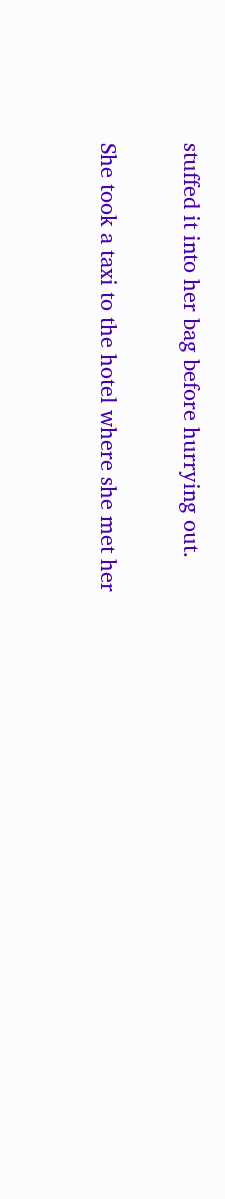stuffed it into her bag before hurrying out.

She took a taxi to the hotel where she met her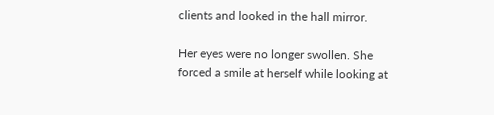clients and looked in the hall mirror.

Her eyes were no longer swollen. She forced a smile at herself while looking at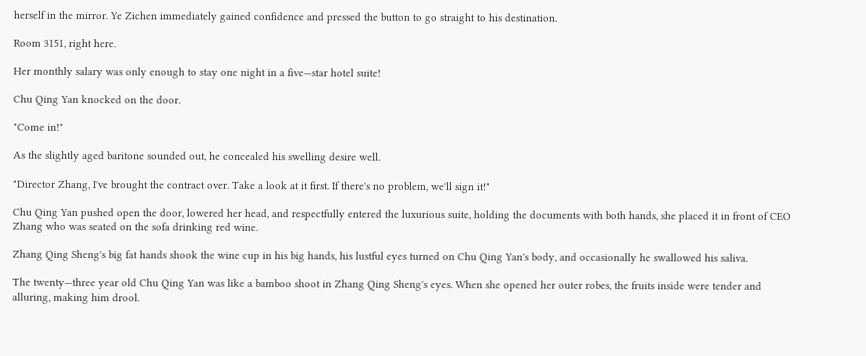herself in the mirror. Ye Zichen immediately gained confidence and pressed the button to go straight to his destination.

Room 3151, right here.

Her monthly salary was only enough to stay one night in a five—star hotel suite!

Chu Qing Yan knocked on the door.

"Come in!"

As the slightly aged baritone sounded out, he concealed his swelling desire well.

"Director Zhang, I've brought the contract over. Take a look at it first. If there's no problem, we'll sign it!"

Chu Qing Yan pushed open the door, lowered her head, and respectfully entered the luxurious suite, holding the documents with both hands, she placed it in front of CEO Zhang who was seated on the sofa drinking red wine.

Zhang Qing Sheng's big fat hands shook the wine cup in his big hands, his lustful eyes turned on Chu Qing Yan's body, and occasionally he swallowed his saliva.

The twenty—three year old Chu Qing Yan was like a bamboo shoot in Zhang Qing Sheng's eyes. When she opened her outer robes, the fruits inside were tender and alluring, making him drool.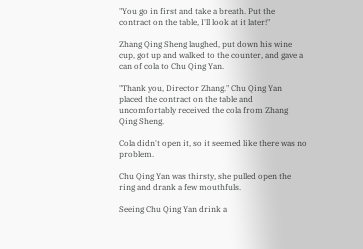"You go in first and take a breath. Put the contract on the table, I'll look at it later!"

Zhang Qing Sheng laughed, put down his wine cup, got up and walked to the counter, and gave a can of cola to Chu Qing Yan.

"Thank you, Director Zhang." Chu Qing Yan placed the contract on the table and uncomfortably received the cola from Zhang Qing Sheng.

Cola didn't open it, so it seemed like there was no problem.

Chu Qing Yan was thirsty, she pulled open the ring and drank a few mouthfuls.

Seeing Chu Qing Yan drink a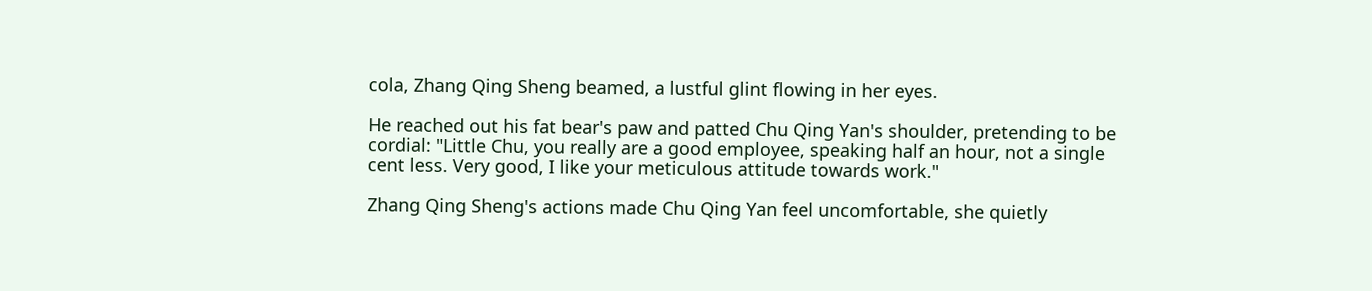cola, Zhang Qing Sheng beamed, a lustful glint flowing in her eyes.

He reached out his fat bear's paw and patted Chu Qing Yan's shoulder, pretending to be cordial: "Little Chu, you really are a good employee, speaking half an hour, not a single cent less. Very good, I like your meticulous attitude towards work."

Zhang Qing Sheng's actions made Chu Qing Yan feel uncomfortable, she quietly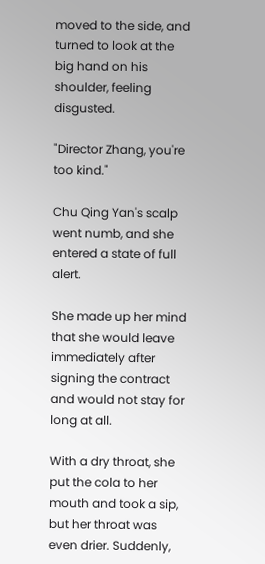moved to the side, and turned to look at the big hand on his shoulder, feeling disgusted.

"Director Zhang, you're too kind."

Chu Qing Yan's scalp went numb, and she entered a state of full alert.

She made up her mind that she would leave immediately after signing the contract and would not stay for long at all.

With a dry throat, she put the cola to her mouth and took a sip, but her throat was even drier. Suddenly,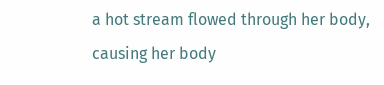a hot stream flowed through her body, causing her body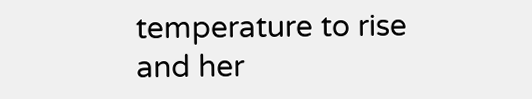temperature to rise and her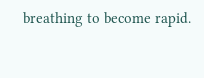breathing to become rapid.